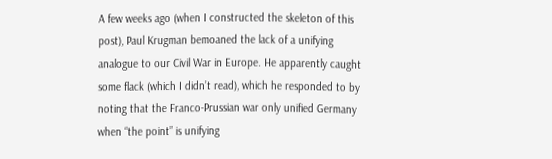A few weeks ago (when I constructed the skeleton of this post), Paul Krugman bemoaned the lack of a unifying analogue to our Civil War in Europe. He apparently caught some flack (which I didn’t read), which he responded to by noting that the Franco-Prussian war only unified Germany when “the point” is unifying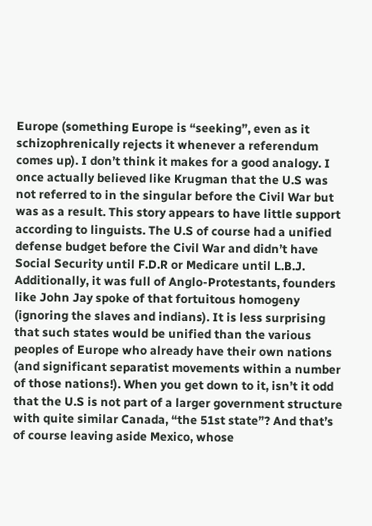Europe (something Europe is “seeking”, even as it schizophrenically rejects it whenever a referendum comes up). I don’t think it makes for a good analogy. I once actually believed like Krugman that the U.S was not referred to in the singular before the Civil War but was as a result. This story appears to have little support according to linguists. The U.S of course had a unified defense budget before the Civil War and didn’t have Social Security until F.D.R or Medicare until L.B.J. Additionally, it was full of Anglo-Protestants, founders like John Jay spoke of that fortuitous homogeny (ignoring the slaves and indians). It is less surprising that such states would be unified than the various peoples of Europe who already have their own nations (and significant separatist movements within a number of those nations!). When you get down to it, isn’t it odd that the U.S is not part of a larger government structure with quite similar Canada, “the 51st state”? And that’s of course leaving aside Mexico, whose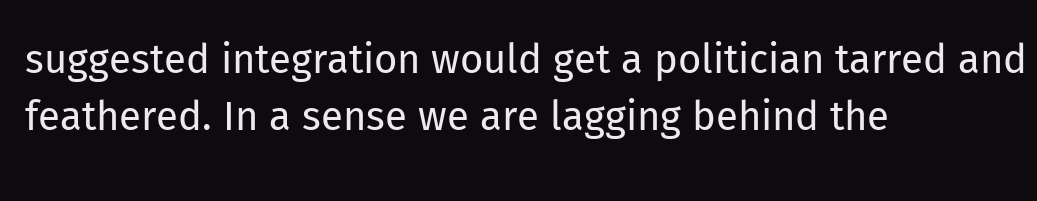suggested integration would get a politician tarred and feathered. In a sense we are lagging behind the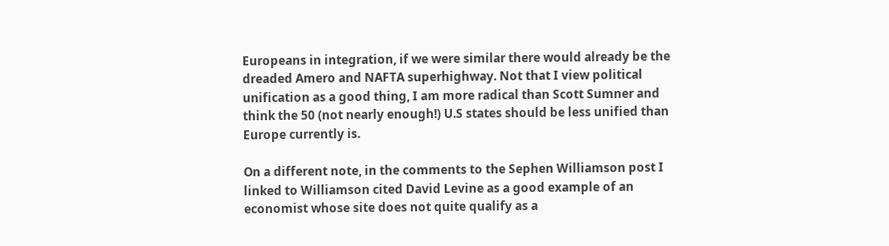Europeans in integration, if we were similar there would already be the dreaded Amero and NAFTA superhighway. Not that I view political unification as a good thing, I am more radical than Scott Sumner and think the 50 (not nearly enough!) U.S states should be less unified than Europe currently is.

On a different note, in the comments to the Sephen Williamson post I linked to Williamson cited David Levine as a good example of an economist whose site does not quite qualify as a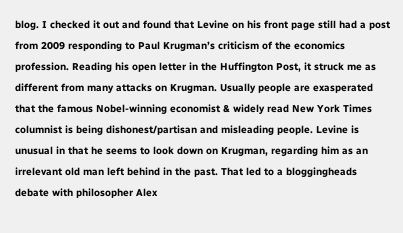blog. I checked it out and found that Levine on his front page still had a post from 2009 responding to Paul Krugman’s criticism of the economics profession. Reading his open letter in the Huffington Post, it struck me as different from many attacks on Krugman. Usually people are exasperated that the famous Nobel-winning economist & widely read New York Times columnist is being dishonest/partisan and misleading people. Levine is unusual in that he seems to look down on Krugman, regarding him as an irrelevant old man left behind in the past. That led to a bloggingheads debate with philosopher Alex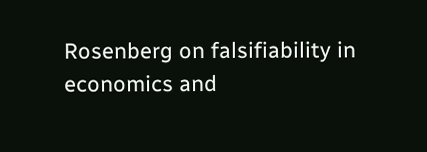Rosenberg on falsifiability in economics and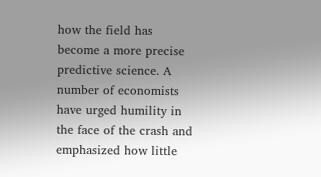how the field has become a more precise predictive science. A number of economists have urged humility in the face of the crash and emphasized how little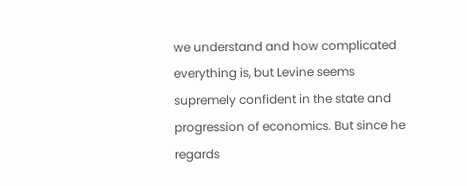we understand and how complicated everything is, but Levine seems supremely confident in the state and progression of economics. But since he regards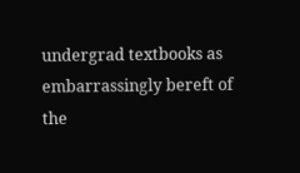undergrad textbooks as embarrassingly bereft of the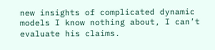new insights of complicated dynamic models I know nothing about, I can’t evaluate his claims.